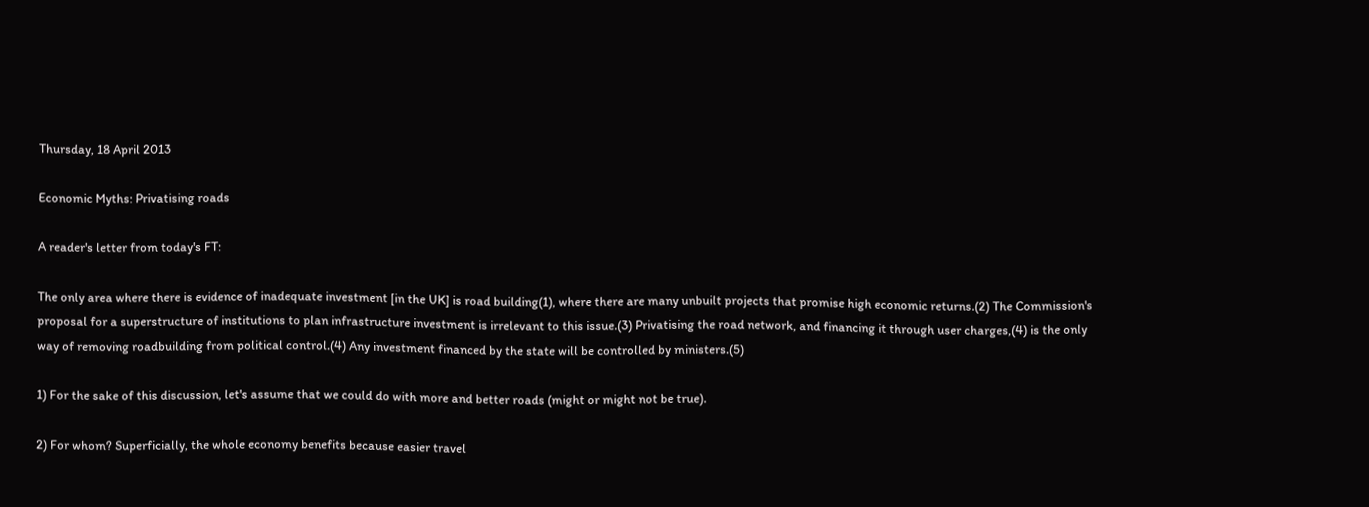Thursday, 18 April 2013

Economic Myths: Privatising roads

A reader's letter from today's FT:

The only area where there is evidence of inadequate investment [in the UK] is road building(1), where there are many unbuilt projects that promise high economic returns.(2) The Commission's proposal for a superstructure of institutions to plan infrastructure investment is irrelevant to this issue.(3) Privatising the road network, and financing it through user charges,(4) is the only way of removing roadbuilding from political control.(4) Any investment financed by the state will be controlled by ministers.(5)

1) For the sake of this discussion, let's assume that we could do with more and better roads (might or might not be true).

2) For whom? Superficially, the whole economy benefits because easier travel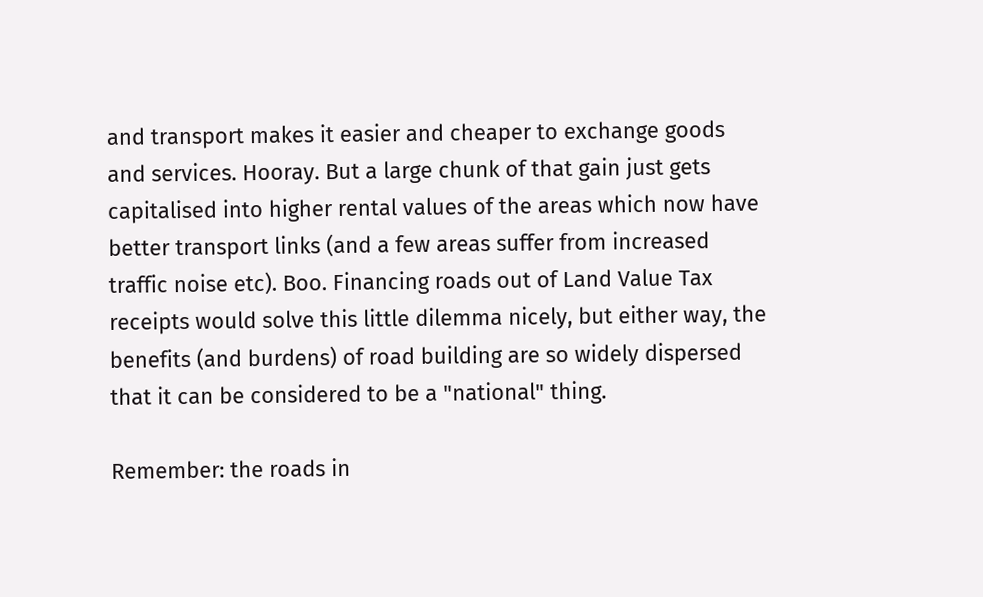and transport makes it easier and cheaper to exchange goods and services. Hooray. But a large chunk of that gain just gets capitalised into higher rental values of the areas which now have better transport links (and a few areas suffer from increased traffic noise etc). Boo. Financing roads out of Land Value Tax receipts would solve this little dilemma nicely, but either way, the benefits (and burdens) of road building are so widely dispersed that it can be considered to be a "national" thing.

Remember: the roads in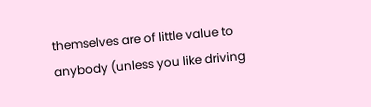themselves are of little value to anybody (unless you like driving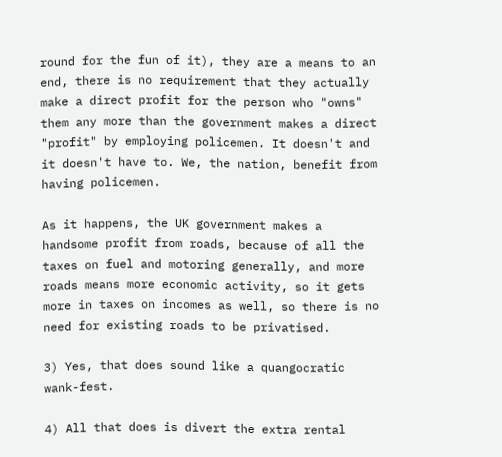round for the fun of it), they are a means to an end, there is no requirement that they actually make a direct profit for the person who "owns" them any more than the government makes a direct "profit" by employing policemen. It doesn't and it doesn't have to. We, the nation, benefit from having policemen.

As it happens, the UK government makes a handsome profit from roads, because of all the taxes on fuel and motoring generally, and more roads means more economic activity, so it gets more in taxes on incomes as well, so there is no need for existing roads to be privatised.

3) Yes, that does sound like a quangocratic wank-fest.

4) All that does is divert the extra rental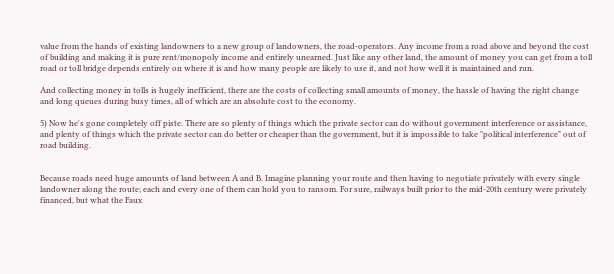value from the hands of existing landowners to a new group of landowners, the road-operators. Any income from a road above and beyond the cost of building and making it is pure rent/monopoly income and entirely unearned. Just like any other land, the amount of money you can get from a toll road or toll bridge depends entirely on where it is and how many people are likely to use it, and not how well it is maintained and run.

And collecting money in tolls is hugely inefficient, there are the costs of collecting small amounts of money, the hassle of having the right change and long queues during busy times, all of which are an absolute cost to the economy.

5) Now he's gone completely off piste. There are so plenty of things which the private sector can do without government interference or assistance, and plenty of things which the private sector can do better or cheaper than the government, but it is impossible to take "political interference" out of road building.


Because roads need huge amounts of land between A and B. Imagine planning your route and then having to negotiate privately with every single landowner along the route; each and every one of them can hold you to ransom. For sure, railways built prior to the mid-20th century were privately financed, but what the Faux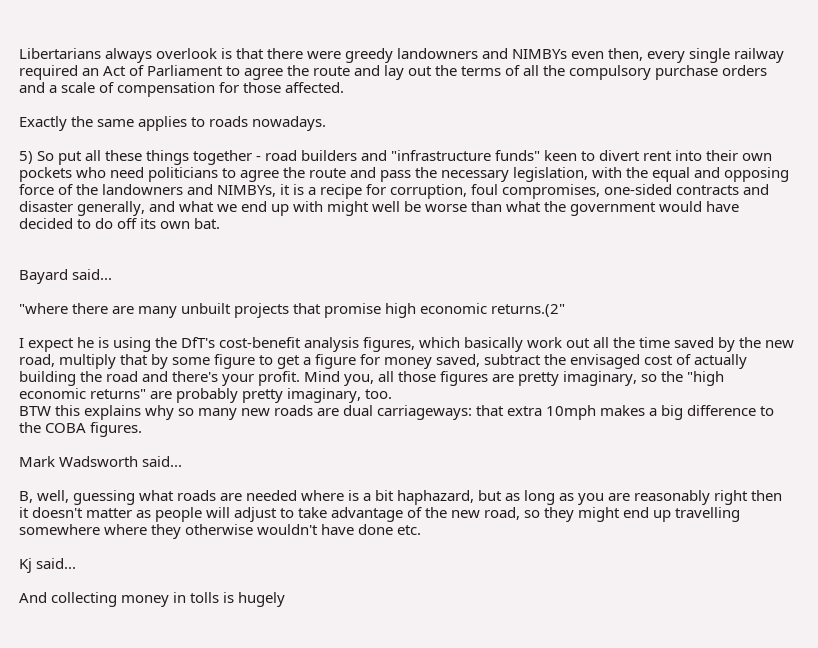Libertarians always overlook is that there were greedy landowners and NIMBYs even then, every single railway required an Act of Parliament to agree the route and lay out the terms of all the compulsory purchase orders and a scale of compensation for those affected.

Exactly the same applies to roads nowadays.

5) So put all these things together - road builders and "infrastructure funds" keen to divert rent into their own pockets who need politicians to agree the route and pass the necessary legislation, with the equal and opposing force of the landowners and NIMBYs, it is a recipe for corruption, foul compromises, one-sided contracts and disaster generally, and what we end up with might well be worse than what the government would have decided to do off its own bat.


Bayard said...

"where there are many unbuilt projects that promise high economic returns.(2"

I expect he is using the DfT's cost-benefit analysis figures, which basically work out all the time saved by the new road, multiply that by some figure to get a figure for money saved, subtract the envisaged cost of actually building the road and there's your profit. Mind you, all those figures are pretty imaginary, so the "high economic returns" are probably pretty imaginary, too.
BTW this explains why so many new roads are dual carriageways: that extra 10mph makes a big difference to the COBA figures.

Mark Wadsworth said...

B, well, guessing what roads are needed where is a bit haphazard, but as long as you are reasonably right then it doesn't matter as people will adjust to take advantage of the new road, so they might end up travelling somewhere where they otherwise wouldn't have done etc.

Kj said...

And collecting money in tolls is hugely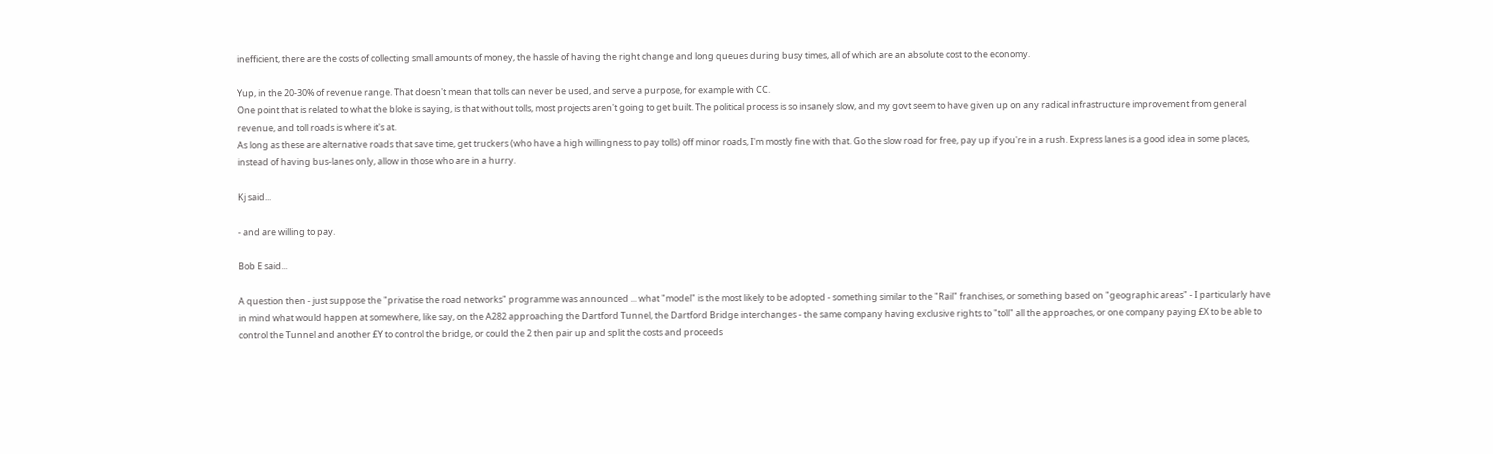inefficient, there are the costs of collecting small amounts of money, the hassle of having the right change and long queues during busy times, all of which are an absolute cost to the economy.

Yup, in the 20-30% of revenue range. That doesn't mean that tolls can never be used, and serve a purpose, for example with CC.
One point that is related to what the bloke is saying, is that without tolls, most projects aren't going to get built. The political process is so insanely slow, and my govt seem to have given up on any radical infrastructure improvement from general revenue, and toll roads is where it's at.
As long as these are alternative roads that save time, get truckers (who have a high willingness to pay tolls) off minor roads, I'm mostly fine with that. Go the slow road for free, pay up if you're in a rush. Express lanes is a good idea in some places, instead of having bus-lanes only, allow in those who are in a hurry.

Kj said...

- and are willing to pay.

Bob E said...

A question then - just suppose the "privatise the road networks" programme was announced ... what "model" is the most likely to be adopted - something similar to the "Rail" franchises, or something based on "geographic areas" - I particularly have in mind what would happen at somewhere, like say, on the A282 approaching the Dartford Tunnel, the Dartford Bridge interchanges - the same company having exclusive rights to "toll" all the approaches, or one company paying £X to be able to control the Tunnel and another £Y to control the bridge, or could the 2 then pair up and split the costs and proceeds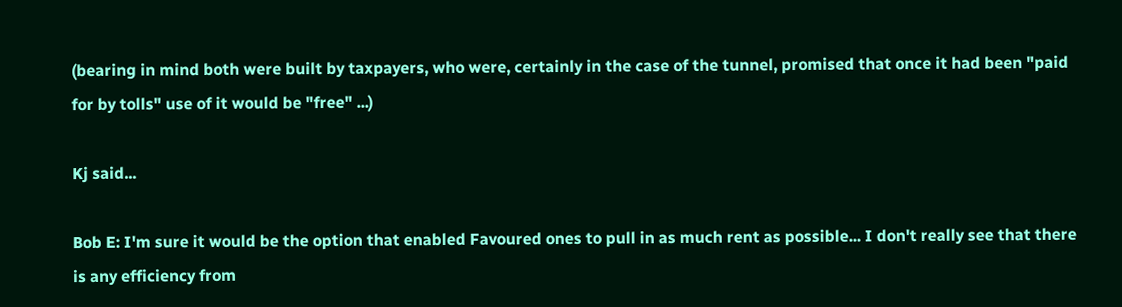(bearing in mind both were built by taxpayers, who were, certainly in the case of the tunnel, promised that once it had been "paid for by tolls" use of it would be "free" ...)

Kj said...

Bob E: I'm sure it would be the option that enabled Favoured ones to pull in as much rent as possible... I don't really see that there is any efficiency from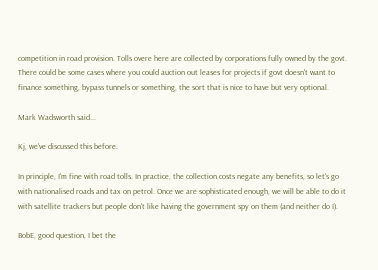competition in road provision. Tolls overe here are collected by corporations fully owned by the govt.
There could be some cases where you could auction out leases for projects if govt doesn't want to finance something, bypass tunnels or something, the sort that is nice to have but very optional.

Mark Wadsworth said...

Kj, we've discussed this before.

In principle, I'm fine with road tolls. In practice, the collection costs negate any benefits, so let's go with nationalised roads and tax on petrol. Once we are sophisticated enough, we will be able to do it with satellite trackers but people don't like having the government spy on them (and neither do I).

BobE, good question, I bet the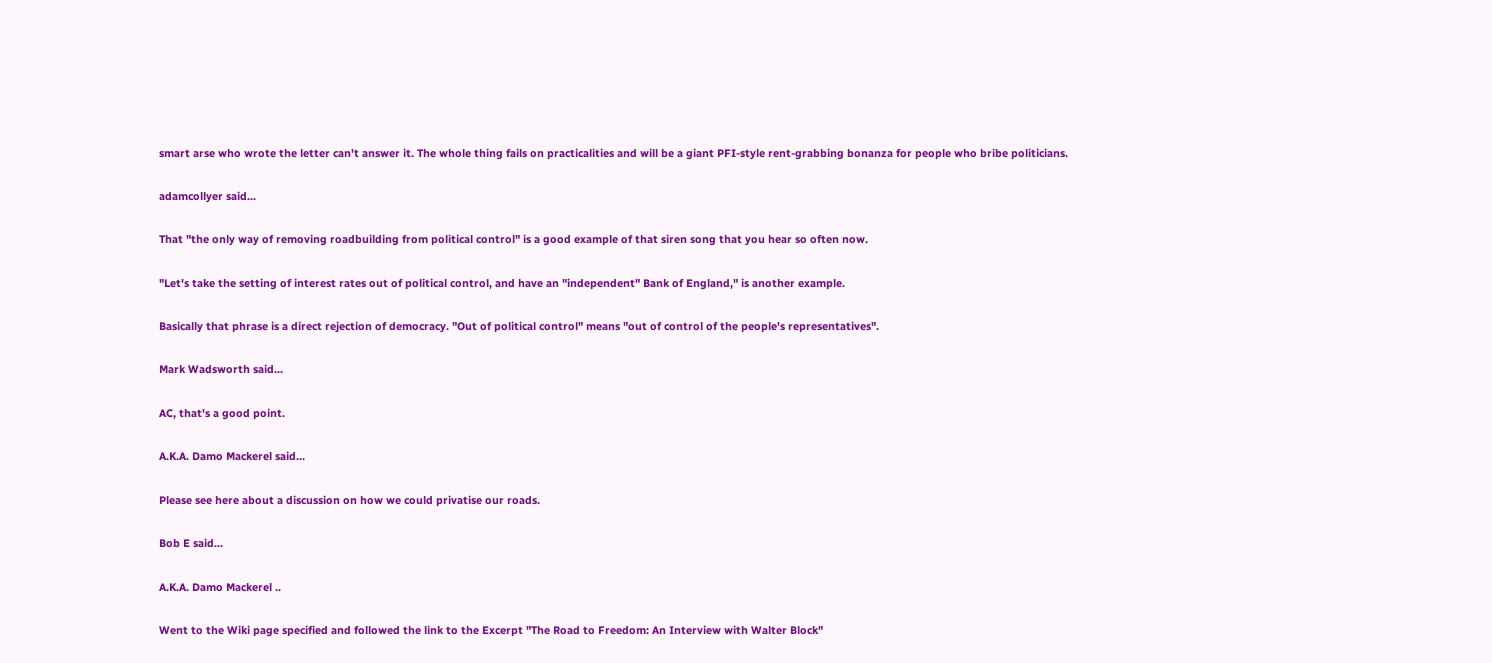smart arse who wrote the letter can't answer it. The whole thing fails on practicalities and will be a giant PFI-style rent-grabbing bonanza for people who bribe politicians.

adamcollyer said...

That "the only way of removing roadbuilding from political control" is a good example of that siren song that you hear so often now.

"Let's take the setting of interest rates out of political control, and have an "independent" Bank of England," is another example.

Basically that phrase is a direct rejection of democracy. "Out of political control" means "out of control of the people's representatives".

Mark Wadsworth said...

AC, that's a good point.

A.K.A. Damo Mackerel said...

Please see here about a discussion on how we could privatise our roads.

Bob E said...

A.K.A. Damo Mackerel ..

Went to the Wiki page specified and followed the link to the Excerpt "The Road to Freedom: An Interview with Walter Block"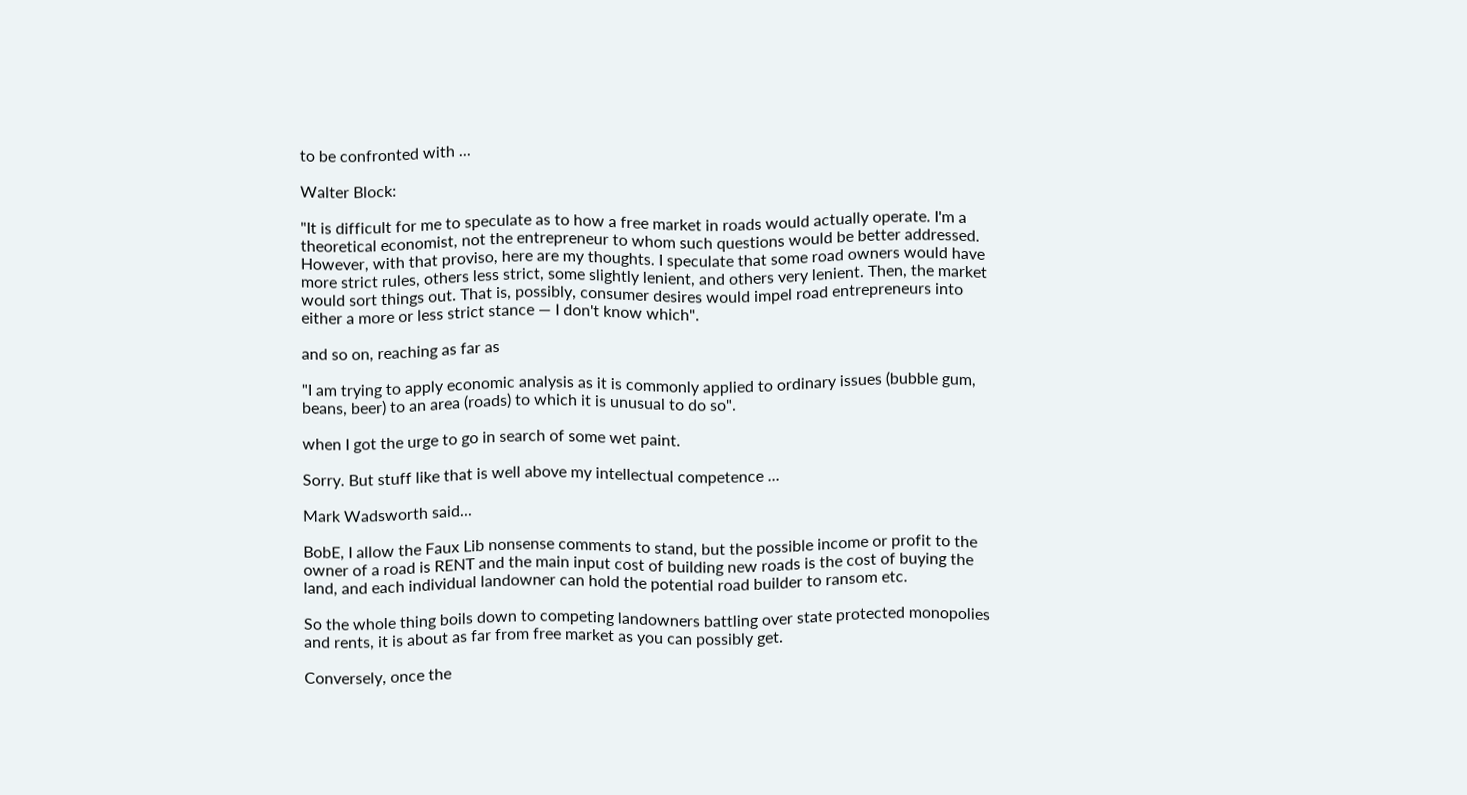to be confronted with ...

Walter Block:

"It is difficult for me to speculate as to how a free market in roads would actually operate. I'm a theoretical economist, not the entrepreneur to whom such questions would be better addressed. However, with that proviso, here are my thoughts. I speculate that some road owners would have more strict rules, others less strict, some slightly lenient, and others very lenient. Then, the market would sort things out. That is, possibly, consumer desires would impel road entrepreneurs into either a more or less strict stance — I don't know which".

and so on, reaching as far as

"I am trying to apply economic analysis as it is commonly applied to ordinary issues (bubble gum, beans, beer) to an area (roads) to which it is unusual to do so".

when I got the urge to go in search of some wet paint.

Sorry. But stuff like that is well above my intellectual competence ...

Mark Wadsworth said...

BobE, I allow the Faux Lib nonsense comments to stand, but the possible income or profit to the owner of a road is RENT and the main input cost of building new roads is the cost of buying the land, and each individual landowner can hold the potential road builder to ransom etc.

So the whole thing boils down to competing landowners battling over state protected monopolies and rents, it is about as far from free market as you can possibly get.

Conversely, once the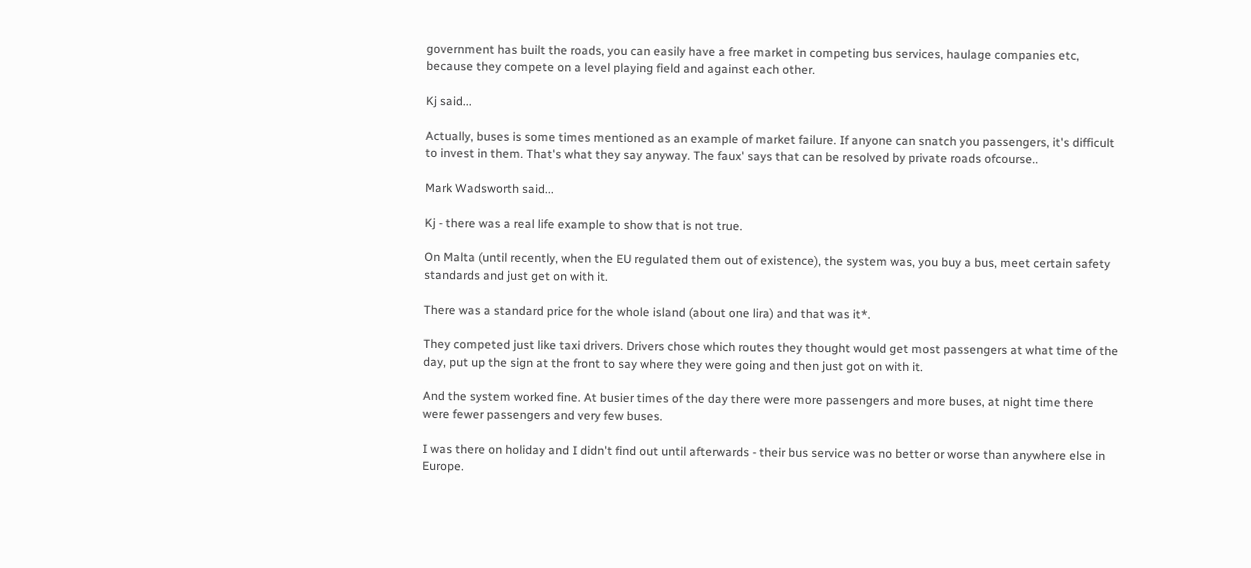government has built the roads, you can easily have a free market in competing bus services, haulage companies etc, because they compete on a level playing field and against each other.

Kj said...

Actually, buses is some times mentioned as an example of market failure. If anyone can snatch you passengers, it's difficult to invest in them. That's what they say anyway. The faux' says that can be resolved by private roads ofcourse..

Mark Wadsworth said...

Kj - there was a real life example to show that is not true.

On Malta (until recently, when the EU regulated them out of existence), the system was, you buy a bus, meet certain safety standards and just get on with it.

There was a standard price for the whole island (about one lira) and that was it*.

They competed just like taxi drivers. Drivers chose which routes they thought would get most passengers at what time of the day, put up the sign at the front to say where they were going and then just got on with it.

And the system worked fine. At busier times of the day there were more passengers and more buses, at night time there were fewer passengers and very few buses.

I was there on holiday and I didn't find out until afterwards - their bus service was no better or worse than anywhere else in Europe.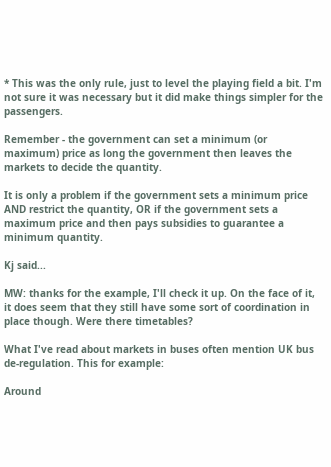* This was the only rule, just to level the playing field a bit. I'm not sure it was necessary but it did make things simpler for the passengers.

Remember - the government can set a minimum (or maximum) price as long the government then leaves the markets to decide the quantity.

It is only a problem if the government sets a minimum price AND restrict the quantity, OR if the government sets a maximum price and then pays subsidies to guarantee a minimum quantity.

Kj said...

MW: thanks for the example, I'll check it up. On the face of it, it does seem that they still have some sort of coordination in place though. Were there timetables?

What I've read about markets in buses often mention UK bus de-regulation. This for example:

Around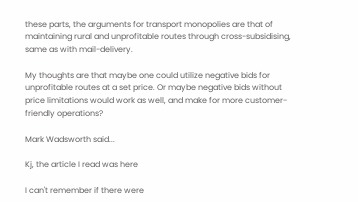these parts, the arguments for transport monopolies are that of maintaining rural and unprofitable routes through cross-subsidising, same as with mail-delivery.

My thoughts are that maybe one could utilize negative bids for unprofitable routes at a set price. Or maybe negative bids without price limitations would work as well, and make for more customer-friendly operations?

Mark Wadsworth said...

Kj, the article I read was here

I can't remember if there were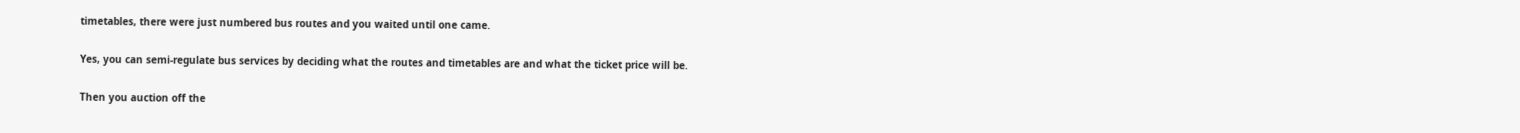timetables, there were just numbered bus routes and you waited until one came.

Yes, you can semi-regulate bus services by deciding what the routes and timetables are and what the ticket price will be.

Then you auction off the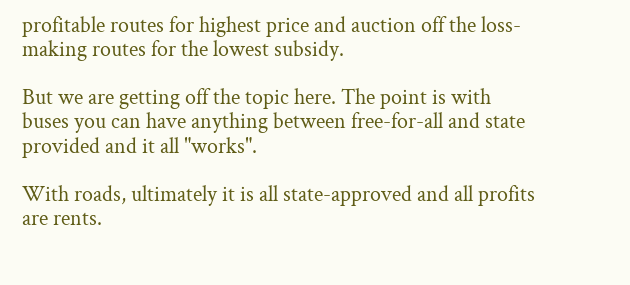profitable routes for highest price and auction off the loss-making routes for the lowest subsidy.

But we are getting off the topic here. The point is with buses you can have anything between free-for-all and state provided and it all "works".

With roads, ultimately it is all state-approved and all profits are rents.